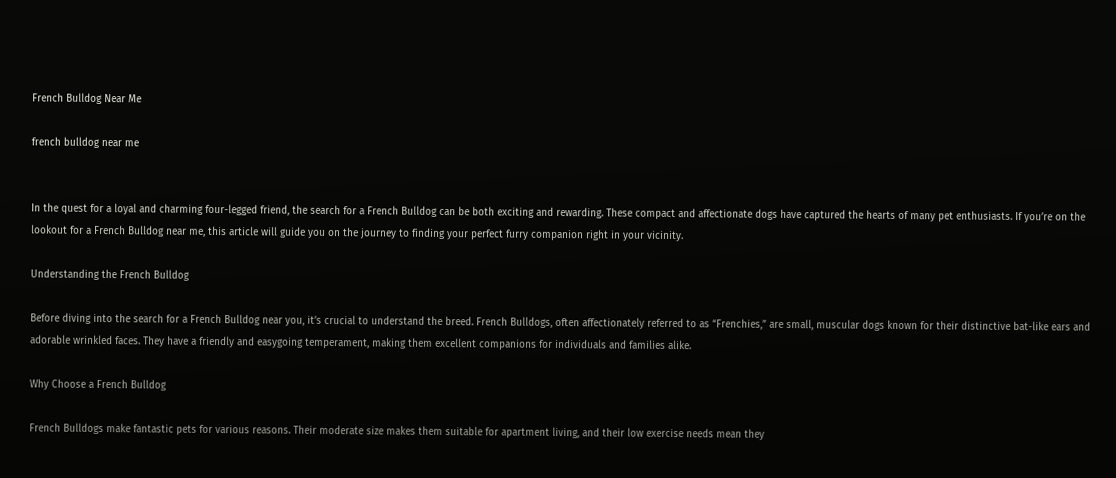French Bulldog Near Me

french bulldog near me


In the quest for a loyal and charming four-legged friend, the search for a French Bulldog can be both exciting and rewarding. These compact and affectionate dogs have captured the hearts of many pet enthusiasts. If you’re on the lookout for a French Bulldog near me, this article will guide you on the journey to finding your perfect furry companion right in your vicinity.

Understanding the French Bulldog

Before diving into the search for a French Bulldog near you, it’s crucial to understand the breed. French Bulldogs, often affectionately referred to as “Frenchies,” are small, muscular dogs known for their distinctive bat-like ears and adorable wrinkled faces. They have a friendly and easygoing temperament, making them excellent companions for individuals and families alike.

Why Choose a French Bulldog

French Bulldogs make fantastic pets for various reasons. Their moderate size makes them suitable for apartment living, and their low exercise needs mean they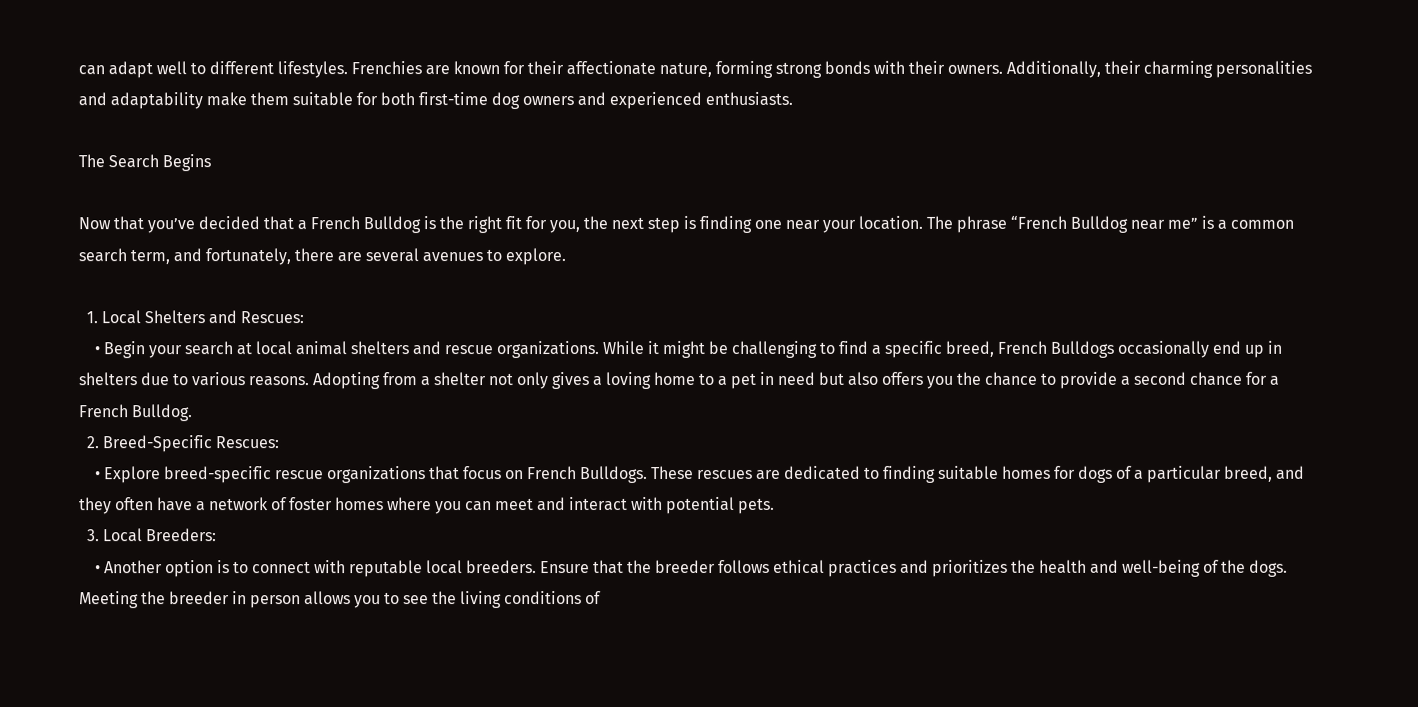can adapt well to different lifestyles. Frenchies are known for their affectionate nature, forming strong bonds with their owners. Additionally, their charming personalities and adaptability make them suitable for both first-time dog owners and experienced enthusiasts.

The Search Begins

Now that you’ve decided that a French Bulldog is the right fit for you, the next step is finding one near your location. The phrase “French Bulldog near me” is a common search term, and fortunately, there are several avenues to explore.

  1. Local Shelters and Rescues:
    • Begin your search at local animal shelters and rescue organizations. While it might be challenging to find a specific breed, French Bulldogs occasionally end up in shelters due to various reasons. Adopting from a shelter not only gives a loving home to a pet in need but also offers you the chance to provide a second chance for a French Bulldog.
  2. Breed-Specific Rescues:
    • Explore breed-specific rescue organizations that focus on French Bulldogs. These rescues are dedicated to finding suitable homes for dogs of a particular breed, and they often have a network of foster homes where you can meet and interact with potential pets.
  3. Local Breeders:
    • Another option is to connect with reputable local breeders. Ensure that the breeder follows ethical practices and prioritizes the health and well-being of the dogs. Meeting the breeder in person allows you to see the living conditions of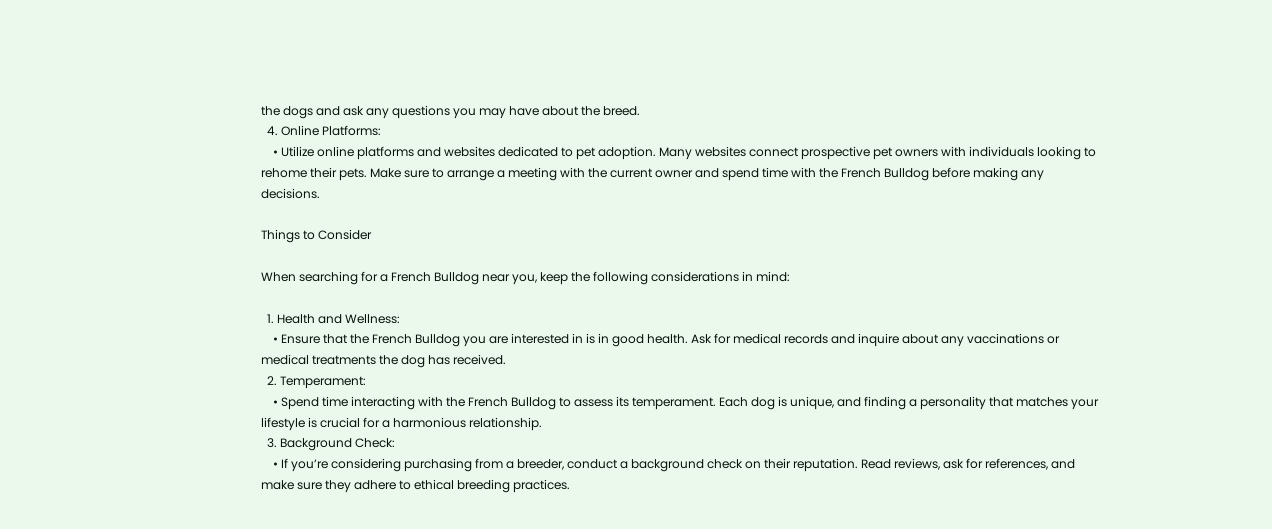the dogs and ask any questions you may have about the breed.
  4. Online Platforms:
    • Utilize online platforms and websites dedicated to pet adoption. Many websites connect prospective pet owners with individuals looking to rehome their pets. Make sure to arrange a meeting with the current owner and spend time with the French Bulldog before making any decisions.

Things to Consider

When searching for a French Bulldog near you, keep the following considerations in mind:

  1. Health and Wellness:
    • Ensure that the French Bulldog you are interested in is in good health. Ask for medical records and inquire about any vaccinations or medical treatments the dog has received.
  2. Temperament:
    • Spend time interacting with the French Bulldog to assess its temperament. Each dog is unique, and finding a personality that matches your lifestyle is crucial for a harmonious relationship.
  3. Background Check:
    • If you’re considering purchasing from a breeder, conduct a background check on their reputation. Read reviews, ask for references, and make sure they adhere to ethical breeding practices.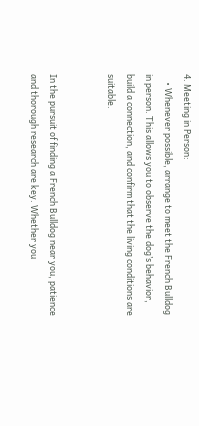4. Meeting in Person:
    • Whenever possible, arrange to meet the French Bulldog in person. This allows you to observe the dog’s behavior, build a connection, and confirm that the living conditions are suitable.


In the pursuit of finding a French Bulldog near you, patience and thorough research are key. Whether you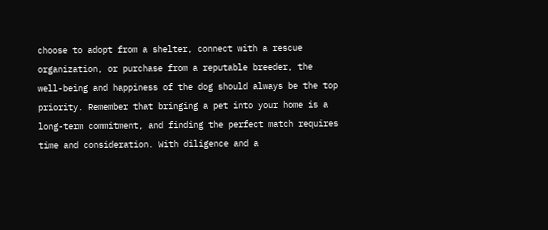choose to adopt from a shelter, connect with a rescue organization, or purchase from a reputable breeder, the well-being and happiness of the dog should always be the top priority. Remember that bringing a pet into your home is a long-term commitment, and finding the perfect match requires time and consideration. With diligence and a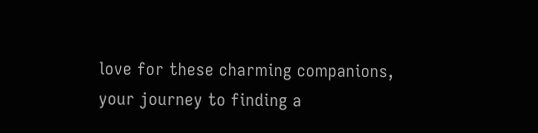love for these charming companions, your journey to finding a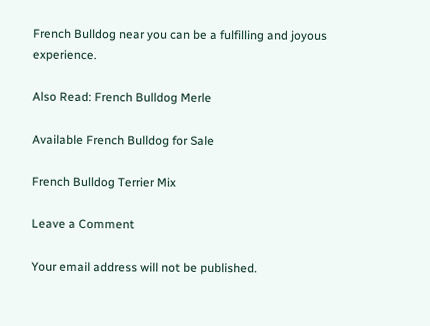French Bulldog near you can be a fulfilling and joyous experience.

Also Read: French Bulldog Merle

Available French Bulldog for Sale

French Bulldog Terrier Mix

Leave a Comment

Your email address will not be published.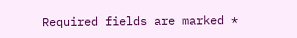Required fields are marked *